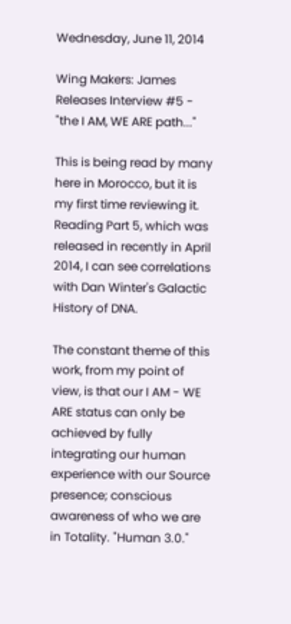Wednesday, June 11, 2014

Wing Makers: James Releases Interview #5 - "the I AM, WE ARE path..."

This is being read by many here in Morocco, but it is my first time reviewing it. Reading Part 5, which was released in recently in April 2014, I can see correlations with Dan Winter's Galactic History of DNA.

The constant theme of this work, from my point of view, is that our I AM - WE ARE status can only be achieved by fully integrating our human experience with our Source presence; conscious awareness of who we are in Totality. "Human 3.0."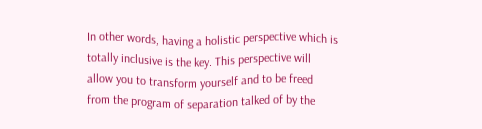In other words, having a holistic perspective which is totally inclusive is the key. This perspective will allow you to transform yourself and to be freed from the program of separation talked of by the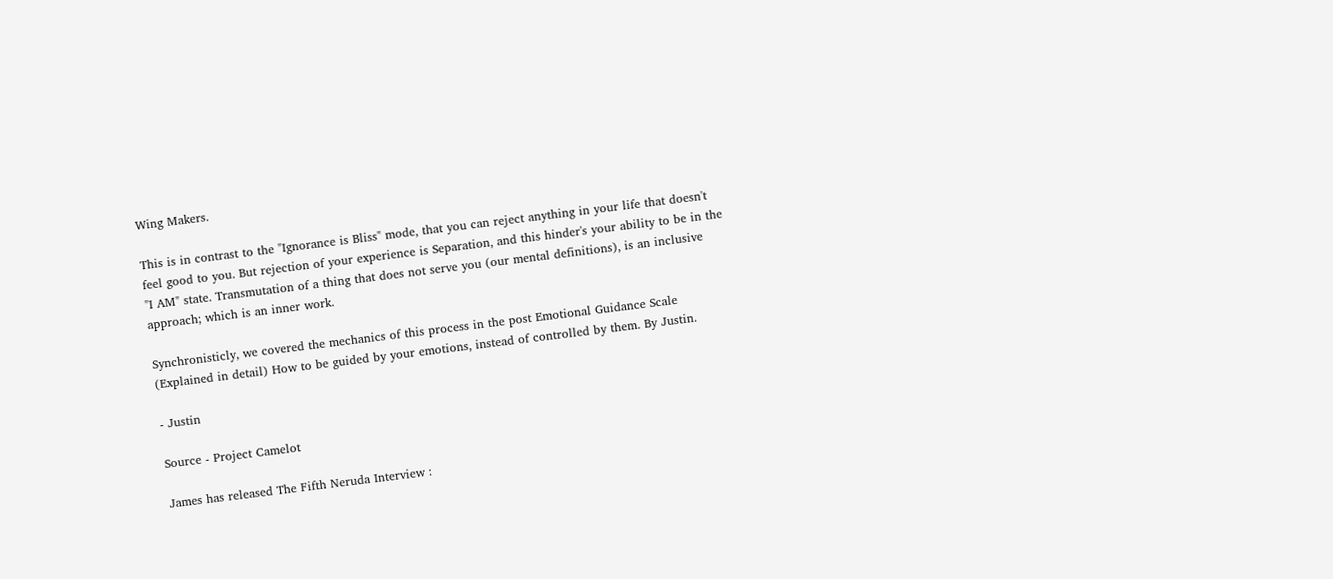Wing Makers.

This is in contrast to the "Ignorance is Bliss" mode, that you can reject anything in your life that doesn't feel good to you. But rejection of your experience is Separation, and this hinder's your ability to be in the "I AM" state. Transmutation of a thing that does not serve you (our mental definitions), is an inclusive approach; which is an inner work.

Synchronisticly, we covered the mechanics of this process in the post Emotional Guidance Scale (Explained in detail) How to be guided by your emotions, instead of controlled by them. By Justin.

- Justin

Source - Project Camelot

James has released The Fifth Neruda Interview :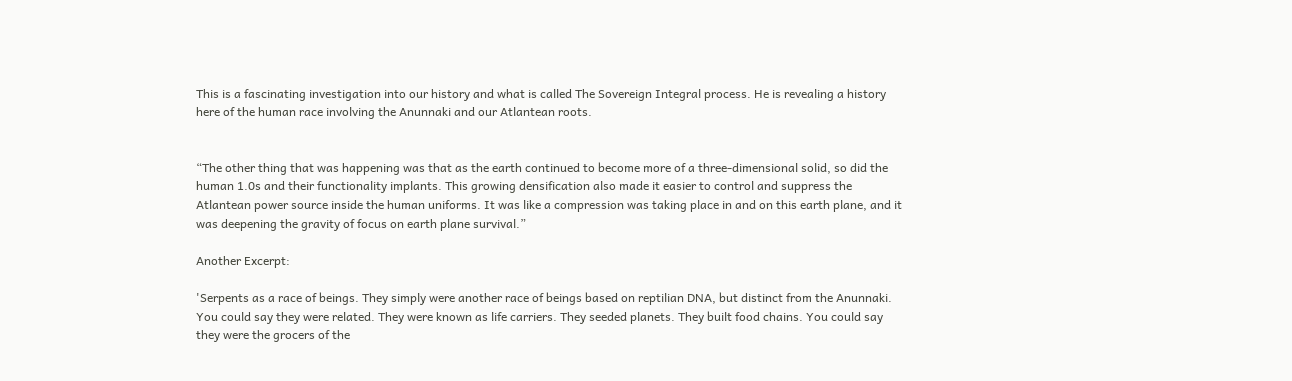This is a fascinating investigation into our history and what is called The Sovereign Integral process. He is revealing a history here of the human race involving the Anunnaki and our Atlantean roots.


“The other thing that was happening was that as the earth continued to become more of a three-dimensional solid, so did the human 1.0s and their functionality implants. This growing densification also made it easier to control and suppress the Atlantean power source inside the human uniforms. It was like a compression was taking place in and on this earth plane, and it was deepening the gravity of focus on earth plane survival.”

Another Excerpt:

'Serpents as a race of beings. They simply were another race of beings based on reptilian DNA, but distinct from the Anunnaki. You could say they were related. They were known as life carriers. They seeded planets. They built food chains. You could say they were the grocers of the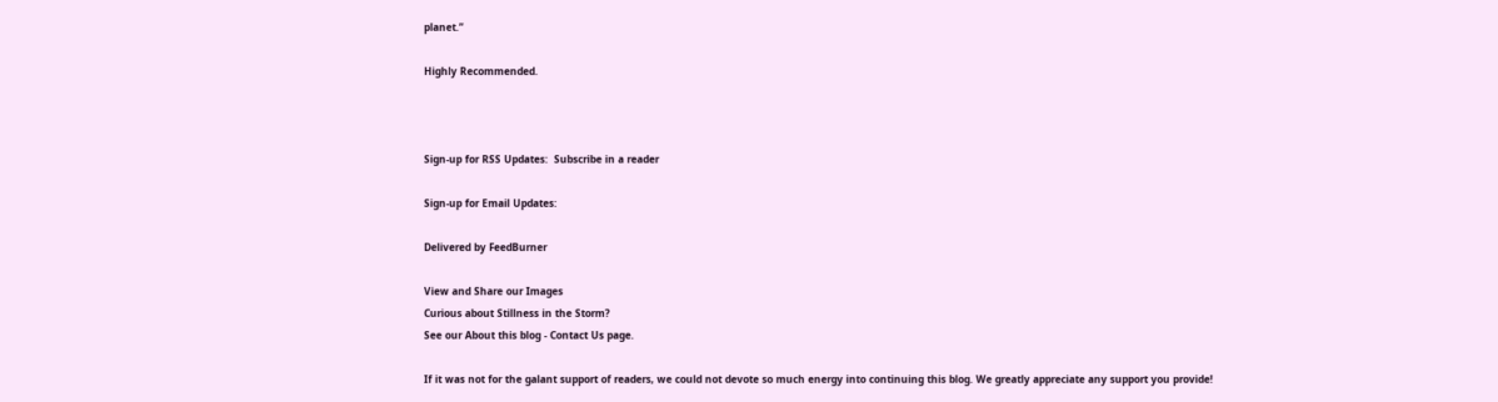planet.”

Highly Recommended.



Sign-up for RSS Updates:  Subscribe in a reader

Sign-up for Email Updates:

Delivered by FeedBurner

View and Share our Images
Curious about Stillness in the Storm?
See our About this blog - Contact Us page.

If it was not for the galant support of readers, we could not devote so much energy into continuing this blog. We greatly appreciate any support you provide!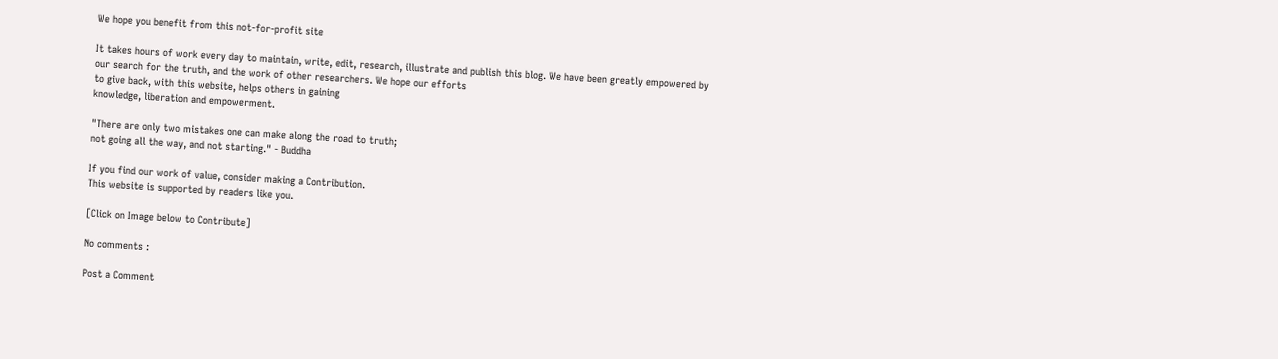We hope you benefit from this not-for-profit site

It takes hours of work every day to maintain, write, edit, research, illustrate and publish this blog. We have been greatly empowered by our search for the truth, and the work of other researchers. We hope our efforts
to give back, with this website, helps others in gaining
knowledge, liberation and empowerment.

"There are only two mistakes one can make along the road to truth;
not going all the way, and not starting." - Buddha

If you find our work of value, consider making a Contribution.
This website is supported by readers like you.

[Click on Image below to Contribute]

No comments :

Post a Comment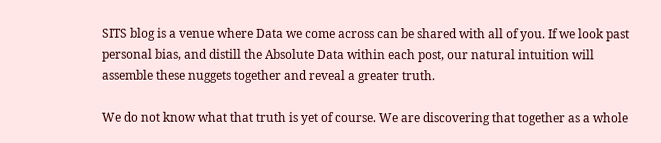SITS blog is a venue where Data we come across can be shared with all of you. If we look past personal bias, and distill the Absolute Data within each post, our natural intuition will assemble these nuggets together and reveal a greater truth.

We do not know what that truth is yet of course. We are discovering that together as a whole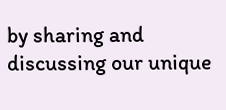by sharing and discussing our unique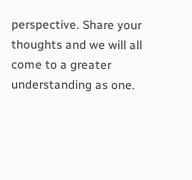perspective. Share your thoughts and we will all come to a greater understanding as one.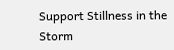Support Stillness in the Storm